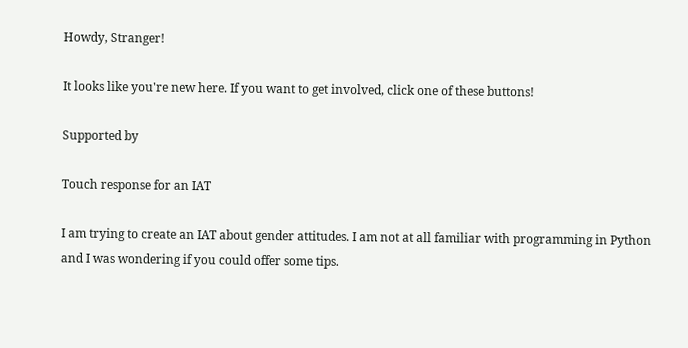Howdy, Stranger!

It looks like you're new here. If you want to get involved, click one of these buttons!

Supported by

Touch response for an IAT

I am trying to create an IAT about gender attitudes. I am not at all familiar with programming in Python and I was wondering if you could offer some tips.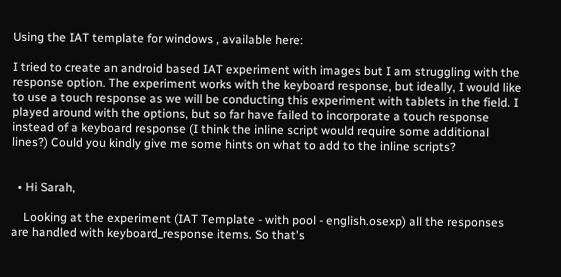Using the IAT template for windows , available here:

I tried to create an android based IAT experiment with images but I am struggling with the response option. The experiment works with the keyboard response, but ideally, I would like to use a touch response as we will be conducting this experiment with tablets in the field. I played around with the options, but so far have failed to incorporate a touch response instead of a keyboard response (I think the inline script would require some additional lines?) Could you kindly give me some hints on what to add to the inline scripts?


  • Hi Sarah,

    Looking at the experiment (IAT Template - with pool - english.osexp) all the responses are handled with keyboard_response items. So that's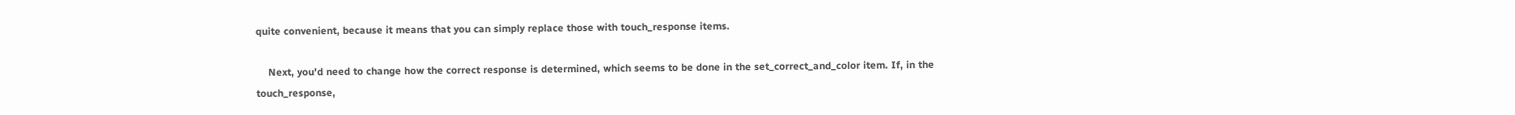quite convenient, because it means that you can simply replace those with touch_response items.

    Next, you'd need to change how the correct response is determined, which seems to be done in the set_correct_and_color item. If, in the touch_response,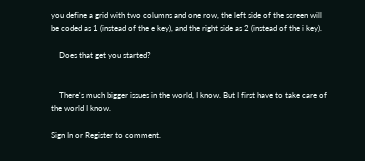you define a grid with two columns and one row, the left side of the screen will be coded as 1 (instead of the e key), and the right side as 2 (instead of the i key).

    Does that get you started?


    There's much bigger issues in the world, I know. But I first have to take care of the world I know.

Sign In or Register to comment.